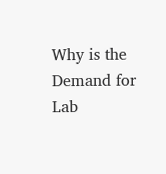Why is the Demand for Lab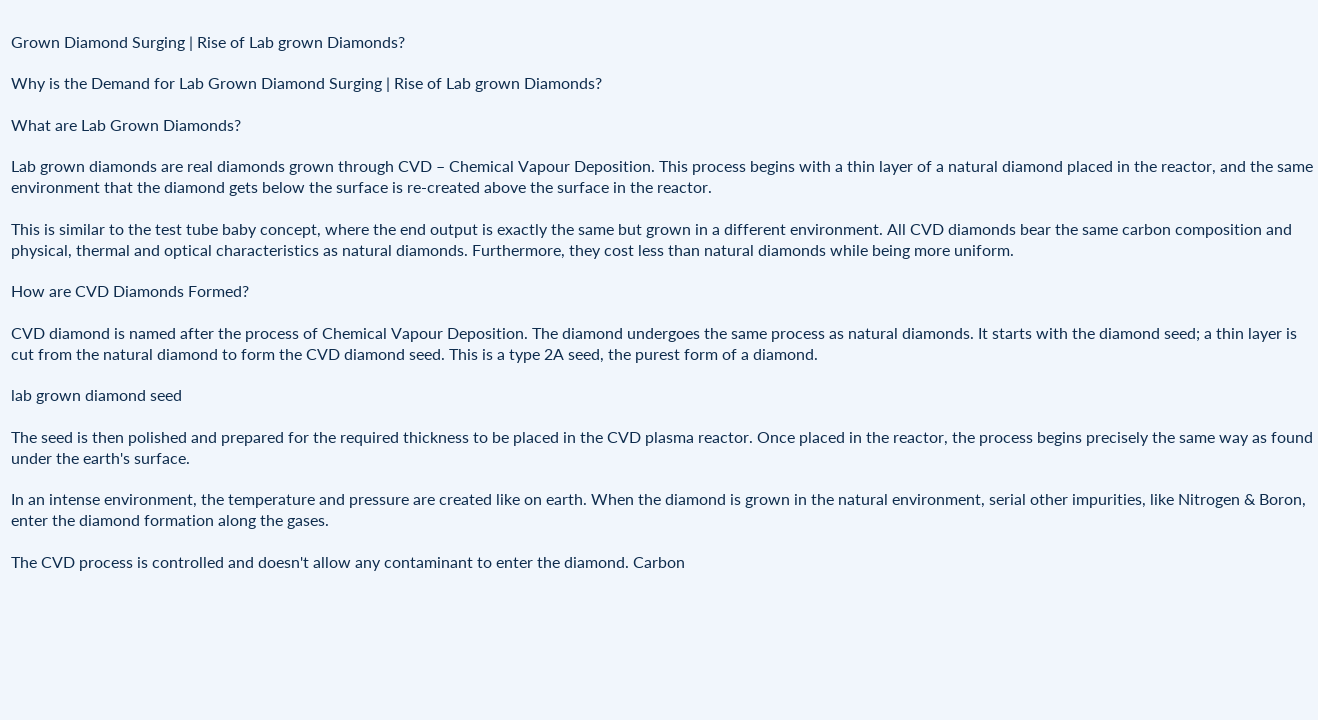Grown Diamond Surging | Rise of Lab grown Diamonds?

Why is the Demand for Lab Grown Diamond Surging | Rise of Lab grown Diamonds?

What are Lab Grown Diamonds?

Lab grown diamonds are real diamonds grown through CVD – Chemical Vapour Deposition. This process begins with a thin layer of a natural diamond placed in the reactor, and the same environment that the diamond gets below the surface is re-created above the surface in the reactor.

This is similar to the test tube baby concept, where the end output is exactly the same but grown in a different environment. All CVD diamonds bear the same carbon composition and physical, thermal and optical characteristics as natural diamonds. Furthermore, they cost less than natural diamonds while being more uniform.

How are CVD Diamonds Formed?

CVD diamond is named after the process of Chemical Vapour Deposition. The diamond undergoes the same process as natural diamonds. It starts with the diamond seed; a thin layer is cut from the natural diamond to form the CVD diamond seed. This is a type 2A seed, the purest form of a diamond.

lab grown diamond seed

The seed is then polished and prepared for the required thickness to be placed in the CVD plasma reactor. Once placed in the reactor, the process begins precisely the same way as found under the earth's surface.

In an intense environment, the temperature and pressure are created like on earth. When the diamond is grown in the natural environment, serial other impurities, like Nitrogen & Boron, enter the diamond formation along the gases.

The CVD process is controlled and doesn't allow any contaminant to enter the diamond. Carbon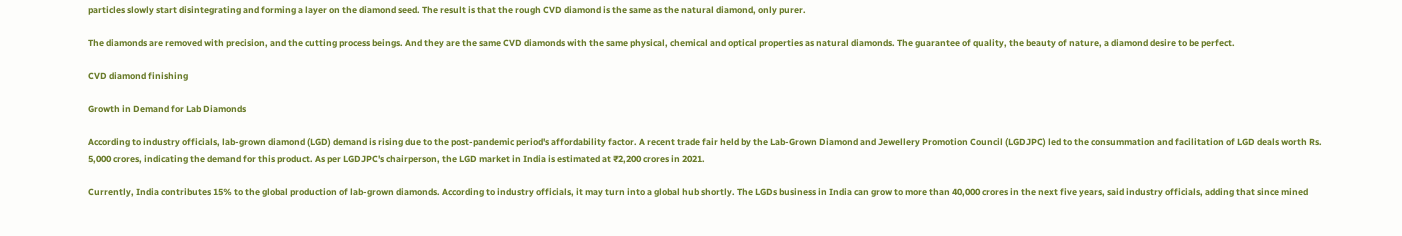particles slowly start disintegrating and forming a layer on the diamond seed. The result is that the rough CVD diamond is the same as the natural diamond, only purer.

The diamonds are removed with precision, and the cutting process beings. And they are the same CVD diamonds with the same physical, chemical and optical properties as natural diamonds. The guarantee of quality, the beauty of nature, a diamond desire to be perfect.

CVD diamond finishing

Growth in Demand for Lab Diamonds

According to industry officials, lab-grown diamond (LGD) demand is rising due to the post-pandemic period's affordability factor. A recent trade fair held by the Lab-Grown Diamond and Jewellery Promotion Council (LGDJPC) led to the consummation and facilitation of LGD deals worth Rs. 5,000 crores, indicating the demand for this product. As per LGDJPC's chairperson, the LGD market in India is estimated at ₹2,200 crores in 2021.

Currently, India contributes 15% to the global production of lab-grown diamonds. According to industry officials, it may turn into a global hub shortly. The LGDs business in India can grow to more than 40,000 crores in the next five years, said industry officials, adding that since mined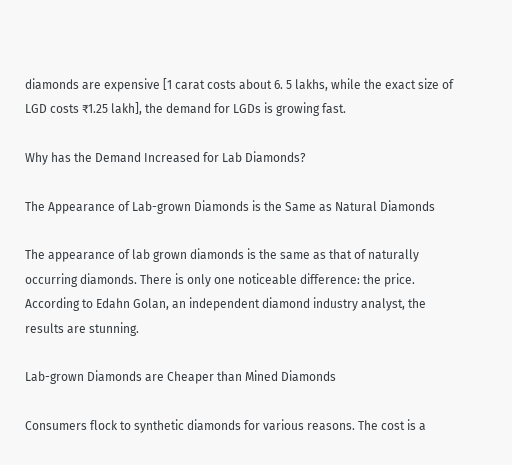diamonds are expensive [1 carat costs about 6. 5 lakhs, while the exact size of LGD costs ₹1.25 lakh], the demand for LGDs is growing fast.

Why has the Demand Increased for Lab Diamonds?

The Appearance of Lab-grown Diamonds is the Same as Natural Diamonds

The appearance of lab grown diamonds is the same as that of naturally occurring diamonds. There is only one noticeable difference: the price.  According to Edahn Golan, an independent diamond industry analyst, the results are stunning.

Lab-grown Diamonds are Cheaper than Mined Diamonds

Consumers flock to synthetic diamonds for various reasons. The cost is a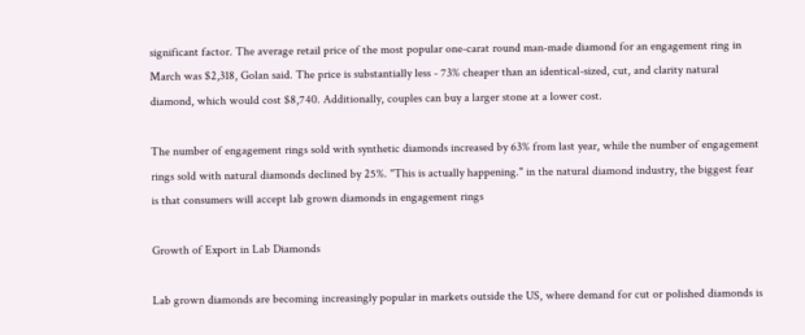significant factor. The average retail price of the most popular one-carat round man-made diamond for an engagement ring in March was $2,318, Golan said. The price is substantially less - 73% cheaper than an identical-sized, cut, and clarity natural diamond, which would cost $8,740. Additionally, couples can buy a larger stone at a lower cost.

The number of engagement rings sold with synthetic diamonds increased by 63% from last year, while the number of engagement rings sold with natural diamonds declined by 25%. "This is actually happening." in the natural diamond industry, the biggest fear is that consumers will accept lab grown diamonds in engagement rings

Growth of Export in Lab Diamonds

Lab grown diamonds are becoming increasingly popular in markets outside the US, where demand for cut or polished diamonds is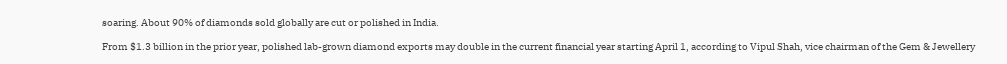soaring. About 90% of diamonds sold globally are cut or polished in India.

From $1.3 billion in the prior year, polished lab-grown diamond exports may double in the current financial year starting April 1, according to Vipul Shah, vice chairman of the Gem & Jewellery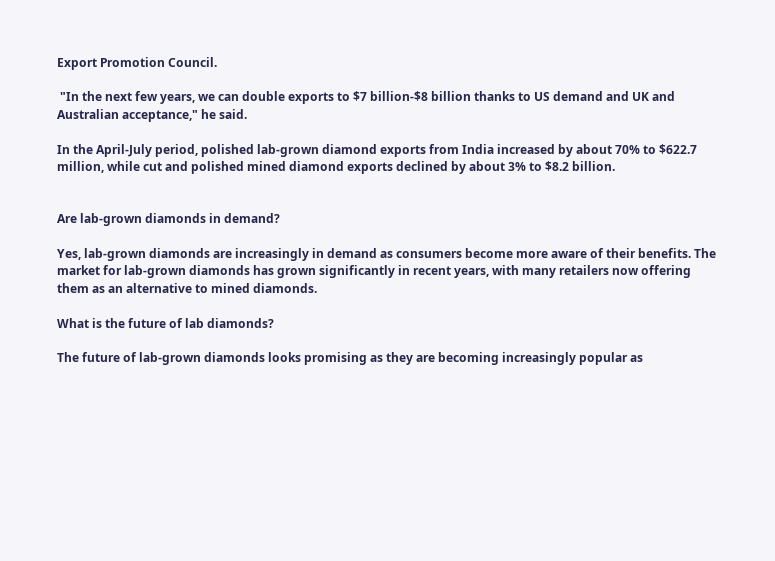Export Promotion Council.

 "In the next few years, we can double exports to $7 billion-$8 billion thanks to US demand and UK and Australian acceptance," he said.

In the April-July period, polished lab-grown diamond exports from India increased by about 70% to $622.7 million, while cut and polished mined diamond exports declined by about 3% to $8.2 billion.


Are lab-grown diamonds in demand?

Yes, lab-grown diamonds are increasingly in demand as consumers become more aware of their benefits. The market for lab-grown diamonds has grown significantly in recent years, with many retailers now offering them as an alternative to mined diamonds.

What is the future of lab diamonds?

The future of lab-grown diamonds looks promising as they are becoming increasingly popular as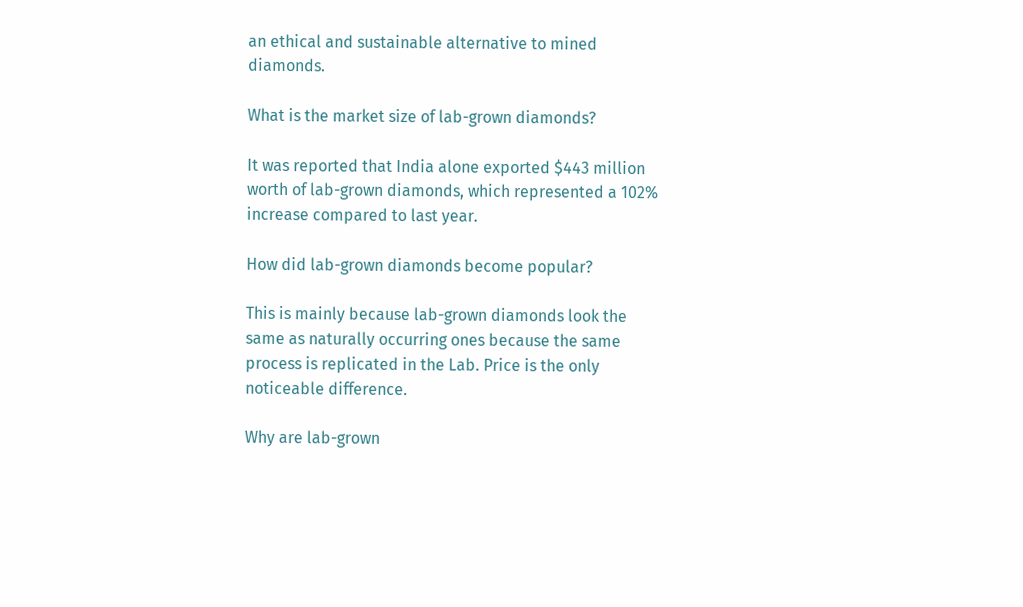an ethical and sustainable alternative to mined diamonds.

What is the market size of lab-grown diamonds?

It was reported that India alone exported $443 million worth of lab-grown diamonds, which represented a 102% increase compared to last year.

How did lab-grown diamonds become popular?

This is mainly because lab-grown diamonds look the same as naturally occurring ones because the same process is replicated in the Lab. Price is the only noticeable difference.

Why are lab-grown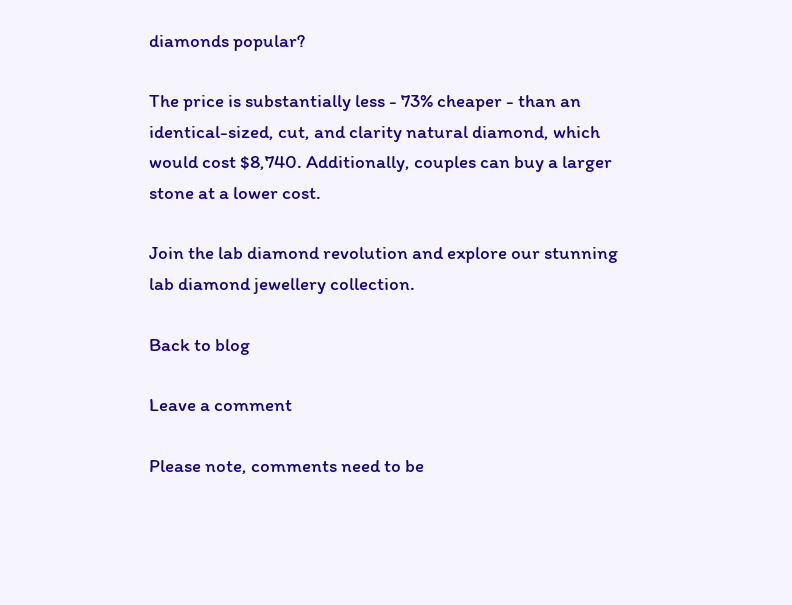diamonds popular?

The price is substantially less - 73% cheaper - than an identical-sized, cut, and clarity natural diamond, which would cost $8,740. Additionally, couples can buy a larger stone at a lower cost.

Join the lab diamond revolution and explore our stunning lab diamond jewellery collection.

Back to blog

Leave a comment

Please note, comments need to be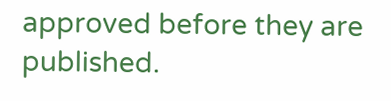approved before they are published.